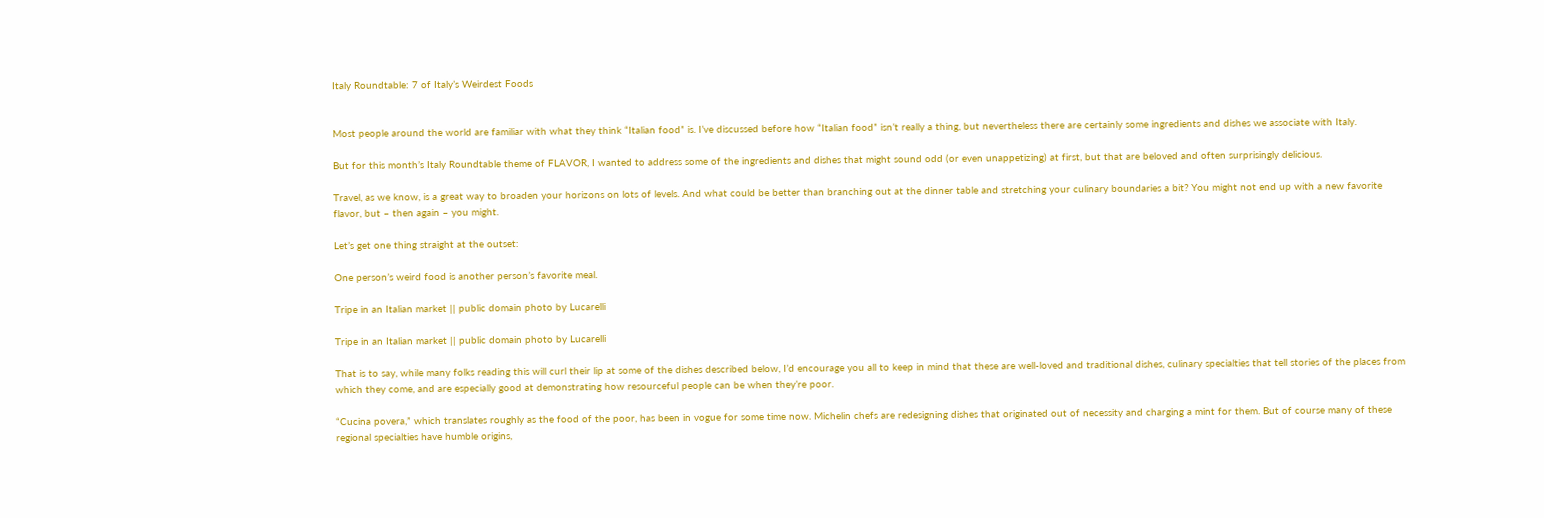Italy Roundtable: 7 of Italy’s Weirdest Foods


Most people around the world are familiar with what they think “Italian food” is. I’ve discussed before how “Italian food” isn’t really a thing, but nevertheless there are certainly some ingredients and dishes we associate with Italy.

But for this month’s Italy Roundtable theme of FLAVOR, I wanted to address some of the ingredients and dishes that might sound odd (or even unappetizing) at first, but that are beloved and often surprisingly delicious.

Travel, as we know, is a great way to broaden your horizons on lots of levels. And what could be better than branching out at the dinner table and stretching your culinary boundaries a bit? You might not end up with a new favorite flavor, but – then again – you might.

Let’s get one thing straight at the outset:

One person’s weird food is another person’s favorite meal.

Tripe in an Italian market || public domain photo by Lucarelli

Tripe in an Italian market || public domain photo by Lucarelli

That is to say, while many folks reading this will curl their lip at some of the dishes described below, I’d encourage you all to keep in mind that these are well-loved and traditional dishes, culinary specialties that tell stories of the places from which they come, and are especially good at demonstrating how resourceful people can be when they’re poor.

“Cucina povera,” which translates roughly as the food of the poor, has been in vogue for some time now. Michelin chefs are redesigning dishes that originated out of necessity and charging a mint for them. But of course many of these regional specialties have humble origins,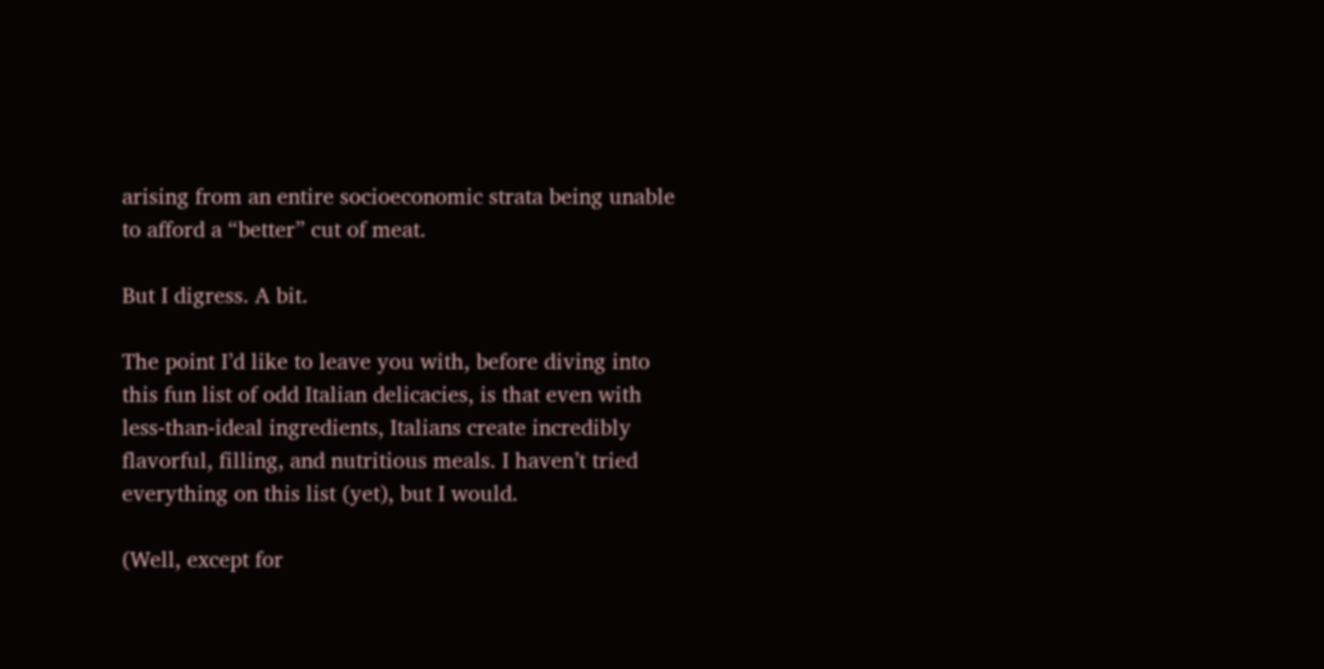arising from an entire socioeconomic strata being unable to afford a “better” cut of meat.

But I digress. A bit.

The point I’d like to leave you with, before diving into this fun list of odd Italian delicacies, is that even with less-than-ideal ingredients, Italians create incredibly flavorful, filling, and nutritious meals. I haven’t tried everything on this list (yet), but I would.

(Well, except for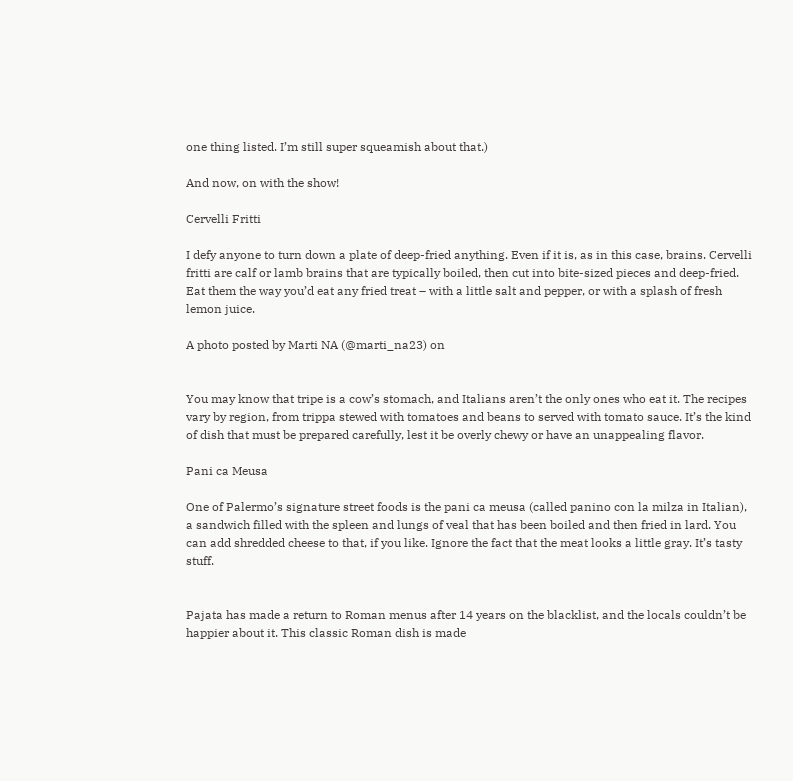one thing listed. I’m still super squeamish about that.)

And now, on with the show!

Cervelli Fritti

I defy anyone to turn down a plate of deep-fried anything. Even if it is, as in this case, brains. Cervelli fritti are calf or lamb brains that are typically boiled, then cut into bite-sized pieces and deep-fried. Eat them the way you’d eat any fried treat – with a little salt and pepper, or with a splash of fresh lemon juice.

A photo posted by Marti NA (@marti_na23) on


You may know that tripe is a cow’s stomach, and Italians aren’t the only ones who eat it. The recipes vary by region, from trippa stewed with tomatoes and beans to served with tomato sauce. It’s the kind of dish that must be prepared carefully, lest it be overly chewy or have an unappealing flavor.

Pani ca Meusa

One of Palermo’s signature street foods is the pani ca meusa (called panino con la milza in Italian), a sandwich filled with the spleen and lungs of veal that has been boiled and then fried in lard. You can add shredded cheese to that, if you like. Ignore the fact that the meat looks a little gray. It’s tasty stuff.


Pajata has made a return to Roman menus after 14 years on the blacklist, and the locals couldn’t be happier about it. This classic Roman dish is made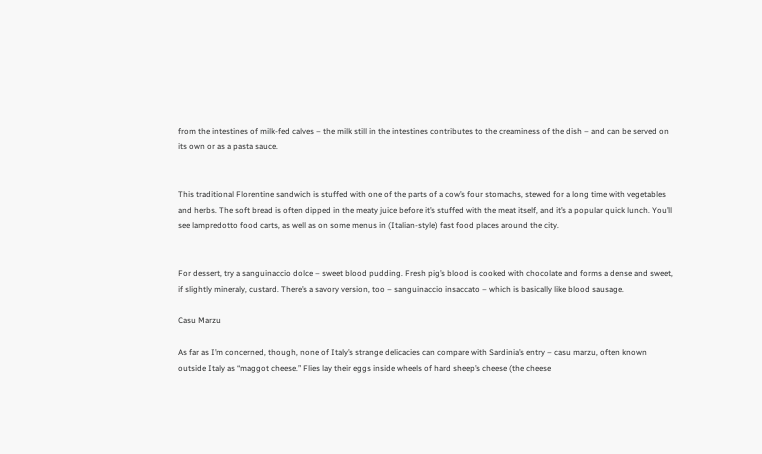from the intestines of milk-fed calves – the milk still in the intestines contributes to the creaminess of the dish – and can be served on its own or as a pasta sauce.


This traditional Florentine sandwich is stuffed with one of the parts of a cow’s four stomachs, stewed for a long time with vegetables and herbs. The soft bread is often dipped in the meaty juice before it’s stuffed with the meat itself, and it’s a popular quick lunch. You’ll see lampredotto food carts, as well as on some menus in (Italian-style) fast food places around the city.


For dessert, try a sanguinaccio dolce – sweet blood pudding. Fresh pig’s blood is cooked with chocolate and forms a dense and sweet, if slightly mineraly, custard. There’s a savory version, too – sanguinaccio insaccato – which is basically like blood sausage.

Casu Marzu

As far as I’m concerned, though, none of Italy’s strange delicacies can compare with Sardinia’s entry – casu marzu, often known outside Italy as “maggot cheese.” Flies lay their eggs inside wheels of hard sheep’s cheese (the cheese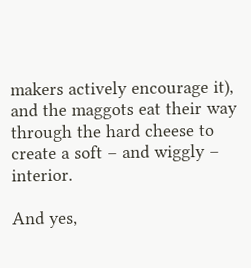makers actively encourage it), and the maggots eat their way through the hard cheese to create a soft – and wiggly – interior.

And yes,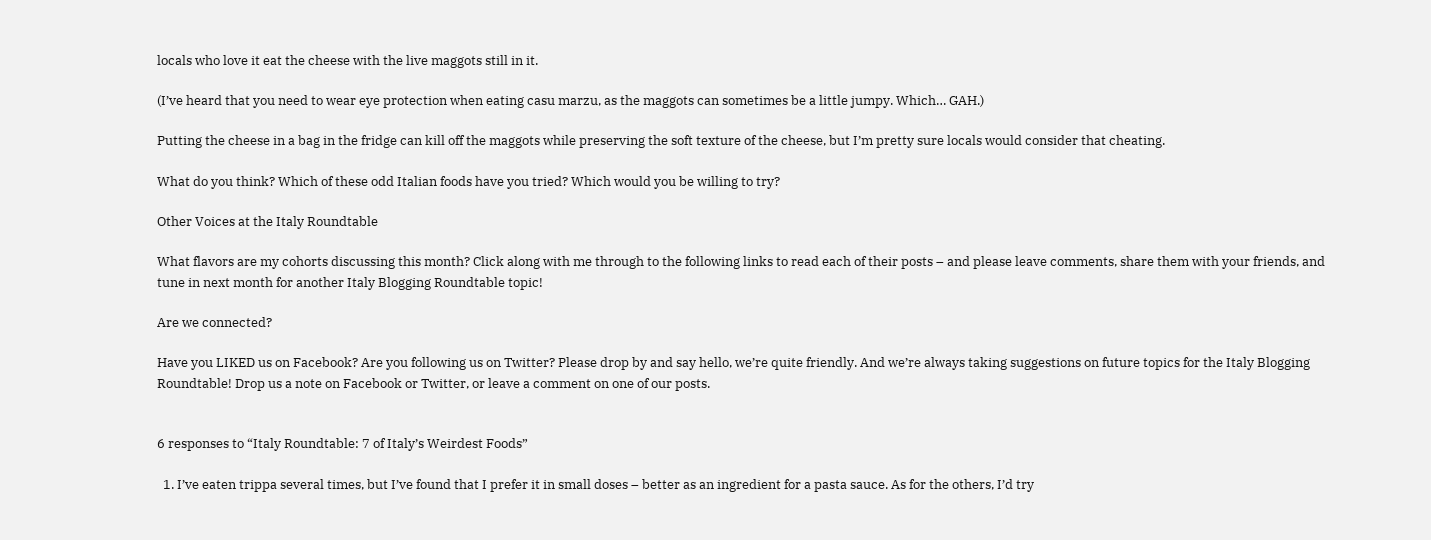locals who love it eat the cheese with the live maggots still in it.

(I’ve heard that you need to wear eye protection when eating casu marzu, as the maggots can sometimes be a little jumpy. Which… GAH.)

Putting the cheese in a bag in the fridge can kill off the maggots while preserving the soft texture of the cheese, but I’m pretty sure locals would consider that cheating.

What do you think? Which of these odd Italian foods have you tried? Which would you be willing to try?

Other Voices at the Italy Roundtable

What flavors are my cohorts discussing this month? Click along with me through to the following links to read each of their posts – and please leave comments, share them with your friends, and tune in next month for another Italy Blogging Roundtable topic!

Are we connected?

Have you LIKED us on Facebook? Are you following us on Twitter? Please drop by and say hello, we’re quite friendly. And we’re always taking suggestions on future topics for the Italy Blogging Roundtable! Drop us a note on Facebook or Twitter, or leave a comment on one of our posts.


6 responses to “Italy Roundtable: 7 of Italy’s Weirdest Foods”

  1. I’ve eaten trippa several times, but I’ve found that I prefer it in small doses – better as an ingredient for a pasta sauce. As for the others, I’d try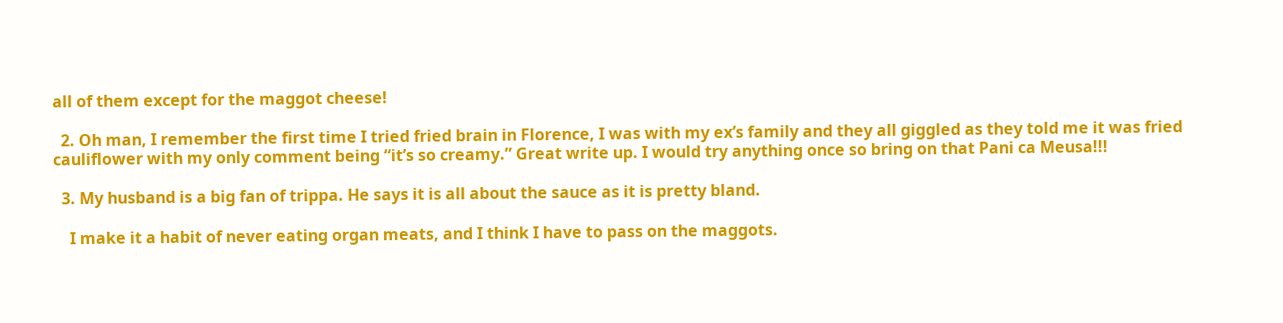all of them except for the maggot cheese!

  2. Oh man, I remember the first time I tried fried brain in Florence, I was with my ex’s family and they all giggled as they told me it was fried cauliflower with my only comment being “it’s so creamy.” Great write up. I would try anything once so bring on that Pani ca Meusa!!!

  3. My husband is a big fan of trippa. He says it is all about the sauce as it is pretty bland.

    I make it a habit of never eating organ meats, and I think I have to pass on the maggots.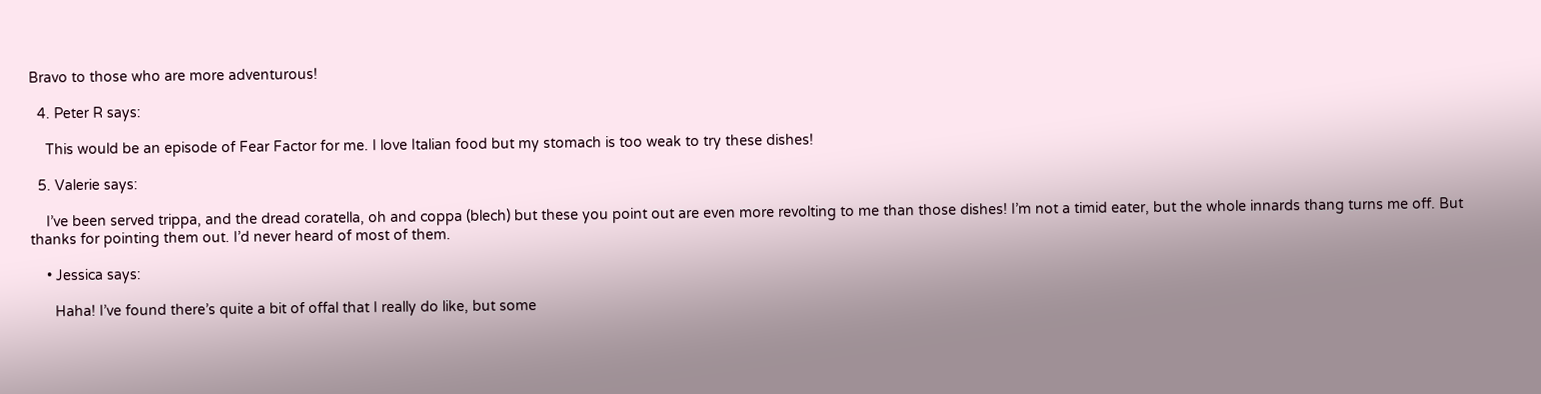Bravo to those who are more adventurous!

  4. Peter R says:

    This would be an episode of Fear Factor for me. I love Italian food but my stomach is too weak to try these dishes!

  5. Valerie says:

    I’ve been served trippa, and the dread coratella, oh and coppa (blech) but these you point out are even more revolting to me than those dishes! I’m not a timid eater, but the whole innards thang turns me off. But thanks for pointing them out. I’d never heard of most of them.

    • Jessica says:

      Haha! I’ve found there’s quite a bit of offal that I really do like, but some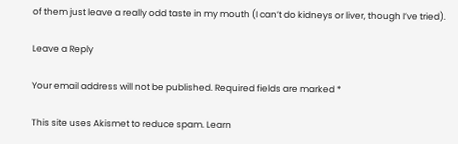of them just leave a really odd taste in my mouth (I can’t do kidneys or liver, though I’ve tried).

Leave a Reply

Your email address will not be published. Required fields are marked *

This site uses Akismet to reduce spam. Learn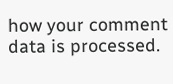how your comment data is processed.